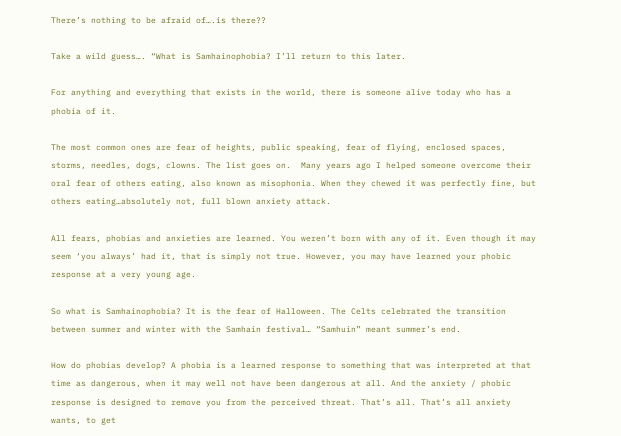There’s nothing to be afraid of….is there??

Take a wild guess…. “What is Samhainophobia? I’ll return to this later.

For anything and everything that exists in the world, there is someone alive today who has a phobia of it.

The most common ones are fear of heights, public speaking, fear of flying, enclosed spaces, storms, needles, dogs, clowns. The list goes on.  Many years ago I helped someone overcome their oral fear of others eating, also known as misophonia. When they chewed it was perfectly fine, but others eating…absolutely not, full blown anxiety attack.

All fears, phobias and anxieties are learned. You weren’t born with any of it. Even though it may seem ‘you always’ had it, that is simply not true. However, you may have learned your phobic response at a very young age.

So what is Samhainophobia? It is the fear of Halloween. The Celts celebrated the transition between summer and winter with the Samhain festival… “Samhuin” meant summer’s end.

How do phobias develop? A phobia is a learned response to something that was interpreted at that time as dangerous, when it may well not have been dangerous at all. And the anxiety / phobic response is designed to remove you from the perceived threat. That’s all. That’s all anxiety wants, to get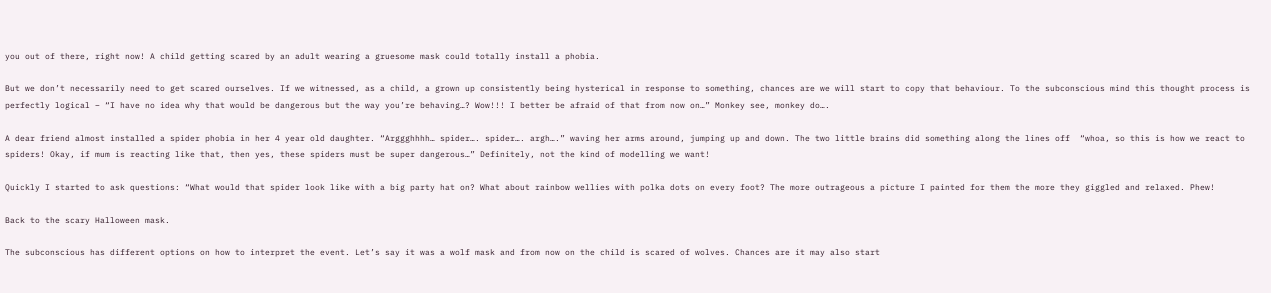you out of there, right now! A child getting scared by an adult wearing a gruesome mask could totally install a phobia.

But we don’t necessarily need to get scared ourselves. If we witnessed, as a child, a grown up consistently being hysterical in response to something, chances are we will start to copy that behaviour. To the subconscious mind this thought process is perfectly logical – “I have no idea why that would be dangerous but the way you’re behaving…? Wow!!! I better be afraid of that from now on…” Monkey see, monkey do….

A dear friend almost installed a spider phobia in her 4 year old daughter. “Arggghhhh… spider…. spider…. argh….” waving her arms around, jumping up and down. The two little brains did something along the lines off  “whoa, so this is how we react to spiders! Okay, if mum is reacting like that, then yes, these spiders must be super dangerous…” Definitely, not the kind of modelling we want!

Quickly I started to ask questions: “What would that spider look like with a big party hat on? What about rainbow wellies with polka dots on every foot? The more outrageous a picture I painted for them the more they giggled and relaxed. Phew!

Back to the scary Halloween mask.

The subconscious has different options on how to interpret the event. Let’s say it was a wolf mask and from now on the child is scared of wolves. Chances are it may also start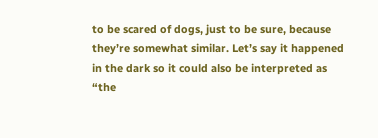to be scared of dogs, just to be sure, because they’re somewhat similar. Let’s say it happened in the dark so it could also be interpreted as “the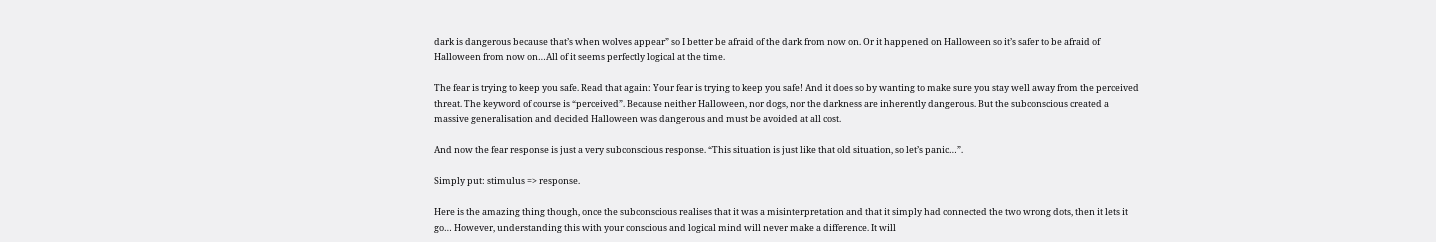dark is dangerous because that’s when wolves appear” so I better be afraid of the dark from now on. Or it happened on Halloween so it’s safer to be afraid of Halloween from now on…All of it seems perfectly logical at the time.

The fear is trying to keep you safe. Read that again: Your fear is trying to keep you safe! And it does so by wanting to make sure you stay well away from the perceived threat. The keyword of course is “perceived”. Because neither Halloween, nor dogs, nor the darkness are inherently dangerous. But the subconscious created a massive generalisation and decided Halloween was dangerous and must be avoided at all cost.

And now the fear response is just a very subconscious response. “This situation is just like that old situation, so let’s panic…”.

Simply put: stimulus => response.

Here is the amazing thing though, once the subconscious realises that it was a misinterpretation and that it simply had connected the two wrong dots, then it lets it go… However, understanding this with your conscious and logical mind will never make a difference. It will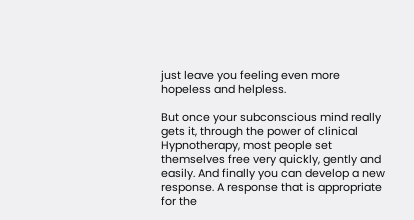just leave you feeling even more hopeless and helpless.

But once your subconscious mind really gets it, through the power of clinical Hypnotherapy, most people set themselves free very quickly, gently and easily. And finally you can develop a new response. A response that is appropriate for the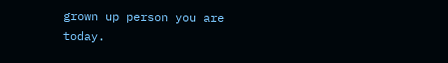grown up person you are today.